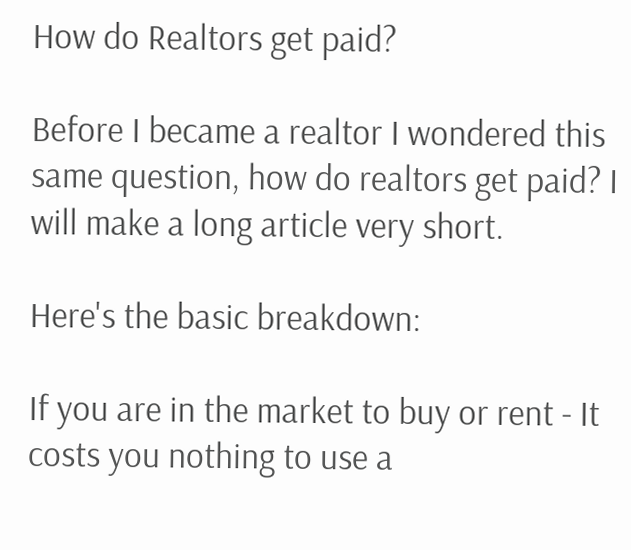How do Realtors get paid?

Before I became a realtor I wondered this same question, how do realtors get paid? I will make a long article very short.

Here's the basic breakdown:

If you are in the market to buy or rent - It costs you nothing to use a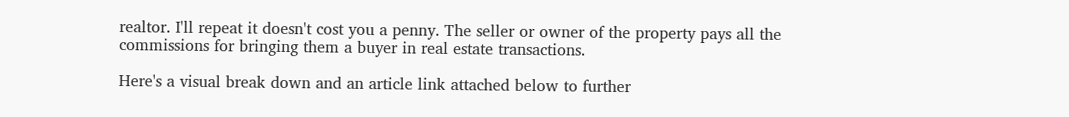realtor. I'll repeat it doesn't cost you a penny. The seller or owner of the property pays all the commissions for bringing them a buyer in real estate transactions.

Here's a visual break down and an article link attached below to further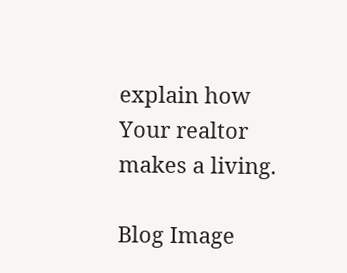explain how Your realtor makes a living.

Blog Image